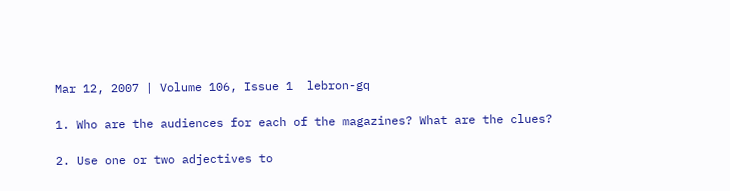Mar 12, 2007 | Volume 106, Issue 1  lebron-gq

1. Who are the audiences for each of the magazines? What are the clues?

2. Use one or two adjectives to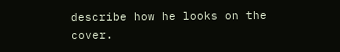describe how he looks on the cover.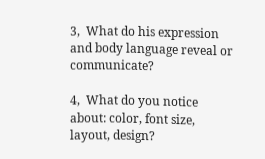3,  What do his expression and body language reveal or communicate?

4,  What do you notice about: color, font size, layout, design?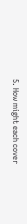5. How might each cover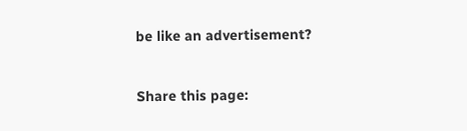be like an advertisement?


Share this page: